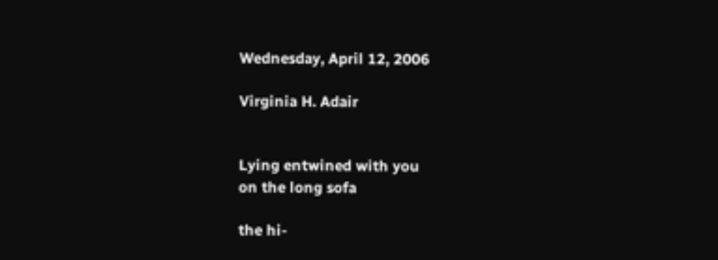Wednesday, April 12, 2006

Virginia H. Adair


Lying entwined with you
on the long sofa

the hi-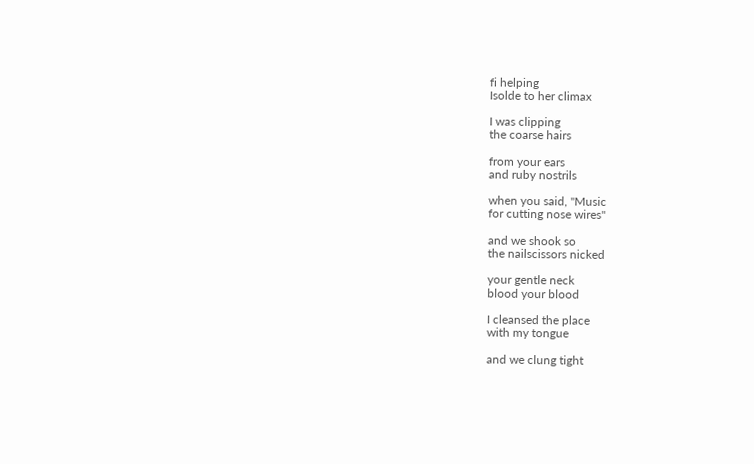fi helping
Isolde to her climax

I was clipping
the coarse hairs

from your ears
and ruby nostrils

when you said, "Music
for cutting nose wires"

and we shook so
the nailscissors nicked

your gentle neck
blood your blood

I cleansed the place
with my tongue

and we clung tight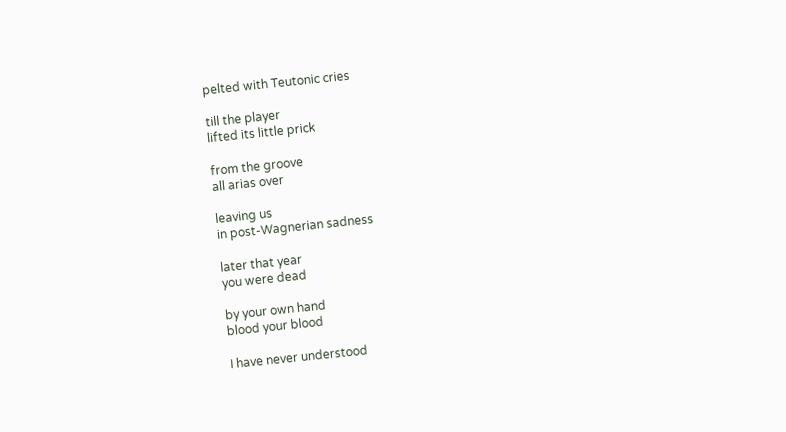pelted with Teutonic cries

till the player
lifted its little prick

from the groove
all arias over

leaving us
in post-Wagnerian sadness

later that year
you were dead

by your own hand
blood your blood

I have never understood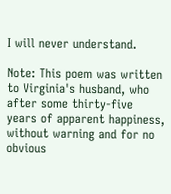I will never understand.

Note: This poem was written to Virginia's husband, who after some thirty-five years of apparent happiness, without warning and for no obvious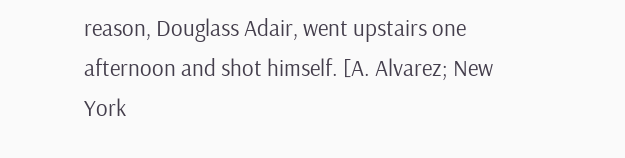reason, Douglass Adair, went upstairs one afternoon and shot himself. [A. Alvarez; New York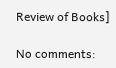Review of Books]

No comments: